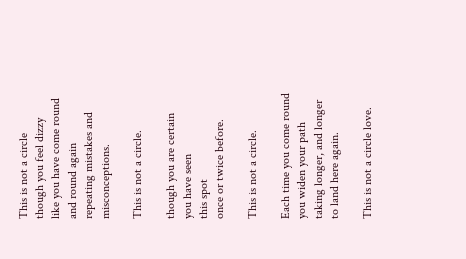This is not a circle
though you feel dizzy
like you have come round
and round again
repeating mistakes and misconceptions.

This is not a circle.

though you are certain
you have seen
this spot
once or twice before.

This is not a circle.

Each time you come round
you widen your path
taking longer, and longer
to land here again.

This is not a circle love.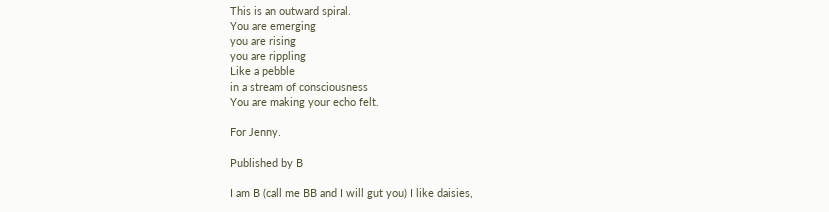This is an outward spiral.
You are emerging
you are rising
you are rippling
Like a pebble
in a stream of consciousness
You are making your echo felt.

For Jenny.

Published by B

I am B (call me BB and I will gut you) I like daisies,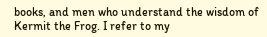books, and men who understand the wisdom of Kermit the Frog. I refer to my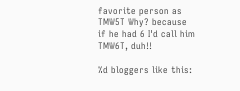favorite person as TMW5T Why? because if he had 6 I'd call him TMW6T, duh!!

%d bloggers like this: